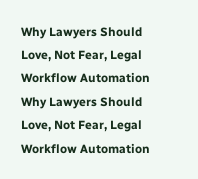Why Lawyers Should Love, Not Fear, Legal Workflow Automation
Why Lawyers Should Love, Not Fear, Legal Workflow Automation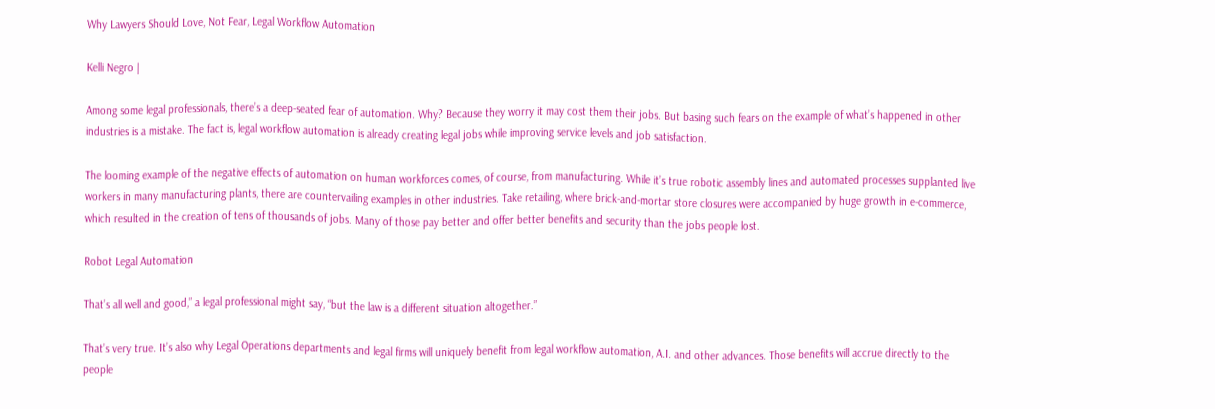Why Lawyers Should Love, Not Fear, Legal Workflow Automation

Kelli Negro |

Among some legal professionals, there’s a deep-seated fear of automation. Why? Because they worry it may cost them their jobs. But basing such fears on the example of what’s happened in other industries is a mistake. The fact is, legal workflow automation is already creating legal jobs while improving service levels and job satisfaction.

The looming example of the negative effects of automation on human workforces comes, of course, from manufacturing. While it’s true robotic assembly lines and automated processes supplanted live workers in many manufacturing plants, there are countervailing examples in other industries. Take retailing, where brick-and-mortar store closures were accompanied by huge growth in e-commerce, which resulted in the creation of tens of thousands of jobs. Many of those pay better and offer better benefits and security than the jobs people lost.

Robot Legal Automation

That’s all well and good,” a legal professional might say, “but the law is a different situation altogether.”

That’s very true. It’s also why Legal Operations departments and legal firms will uniquely benefit from legal workflow automation, A.I. and other advances. Those benefits will accrue directly to the people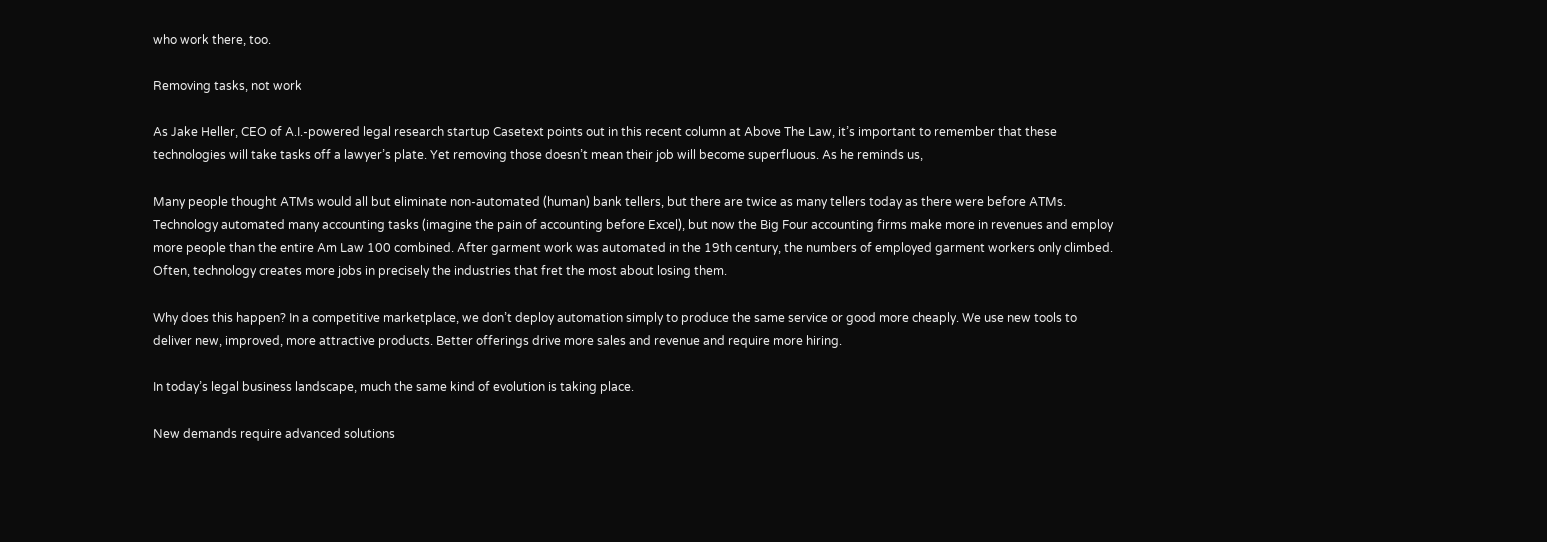who work there, too.

Removing tasks, not work

As Jake Heller, CEO of A.I.-powered legal research startup Casetext points out in this recent column at Above The Law, it’s important to remember that these technologies will take tasks off a lawyer’s plate. Yet removing those doesn’t mean their job will become superfluous. As he reminds us,

Many people thought ATMs would all but eliminate non-automated (human) bank tellers, but there are twice as many tellers today as there were before ATMs. Technology automated many accounting tasks (imagine the pain of accounting before Excel), but now the Big Four accounting firms make more in revenues and employ more people than the entire Am Law 100 combined. After garment work was automated in the 19th century, the numbers of employed garment workers only climbed. Often, technology creates more jobs in precisely the industries that fret the most about losing them.

Why does this happen? In a competitive marketplace, we don’t deploy automation simply to produce the same service or good more cheaply. We use new tools to deliver new, improved, more attractive products. Better offerings drive more sales and revenue and require more hiring.

In today’s legal business landscape, much the same kind of evolution is taking place.

New demands require advanced solutions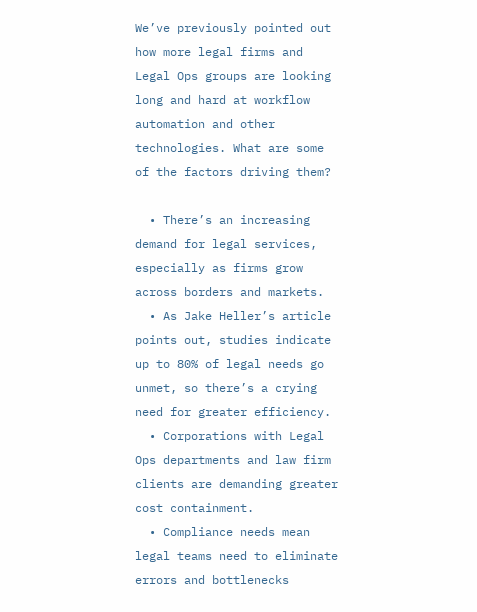We’ve previously pointed out how more legal firms and Legal Ops groups are looking long and hard at workflow automation and other technologies. What are some of the factors driving them?

  • There’s an increasing demand for legal services, especially as firms grow across borders and markets.
  • As Jake Heller’s article points out, studies indicate up to 80% of legal needs go unmet, so there’s a crying need for greater efficiency.
  • Corporations with Legal Ops departments and law firm clients are demanding greater cost containment.
  • Compliance needs mean legal teams need to eliminate errors and bottlenecks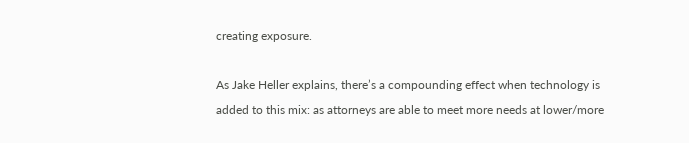creating exposure.

As Jake Heller explains, there’s a compounding effect when technology is added to this mix: as attorneys are able to meet more needs at lower/more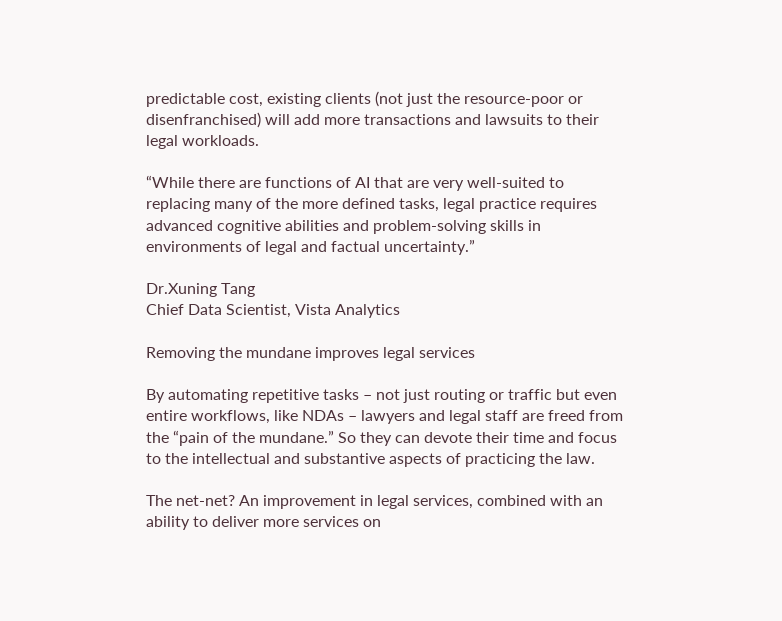predictable cost, existing clients (not just the resource-poor or disenfranchised) will add more transactions and lawsuits to their legal workloads.

“While there are functions of AI that are very well-suited to replacing many of the more defined tasks, legal practice requires advanced cognitive abilities and problem-solving skills in environments of legal and factual uncertainty.”

Dr.Xuning Tang
Chief Data Scientist, Vista Analytics

Removing the mundane improves legal services

By automating repetitive tasks – not just routing or traffic but even entire workflows, like NDAs – lawyers and legal staff are freed from the “pain of the mundane.” So they can devote their time and focus to the intellectual and substantive aspects of practicing the law.

The net-net? An improvement in legal services, combined with an ability to deliver more services on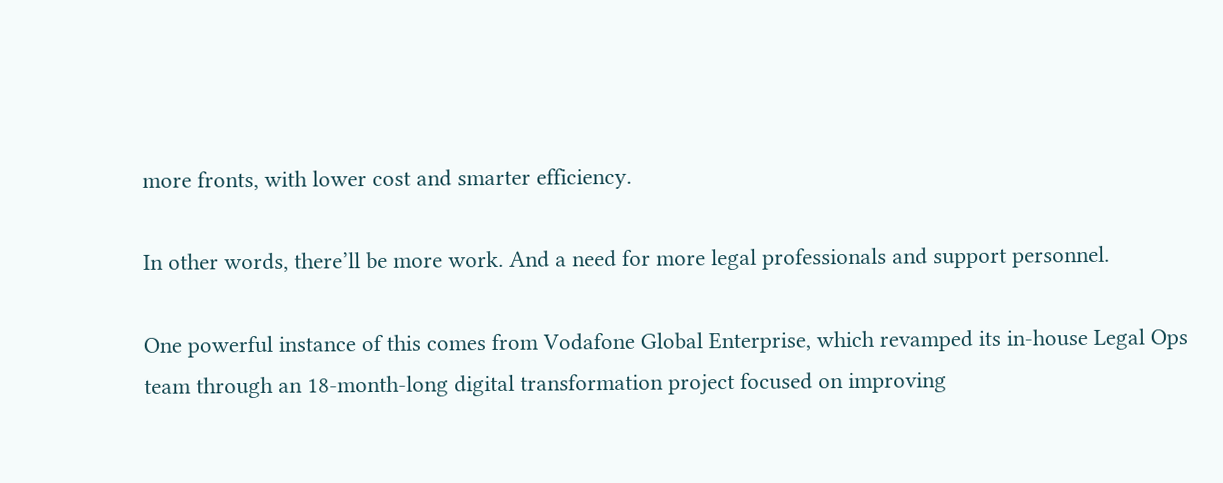more fronts, with lower cost and smarter efficiency.

In other words, there’ll be more work. And a need for more legal professionals and support personnel.

One powerful instance of this comes from Vodafone Global Enterprise, which revamped its in-house Legal Ops team through an 18-month-long digital transformation project focused on improving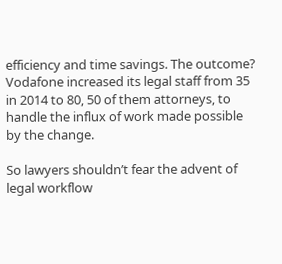efficiency and time savings. The outcome? Vodafone increased its legal staff from 35 in 2014 to 80, 50 of them attorneys, to handle the influx of work made possible by the change.

So lawyers shouldn’t fear the advent of legal workflow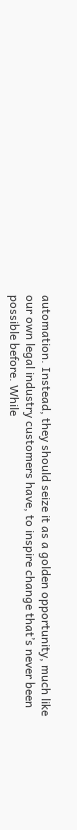automation. Instead, they should seize it as a golden opportunity, much like our own legal industry customers have, to inspire change that’s never been possible before. While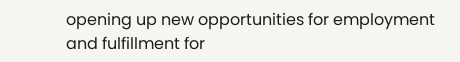opening up new opportunities for employment and fulfillment for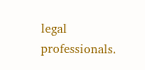legal professionals.